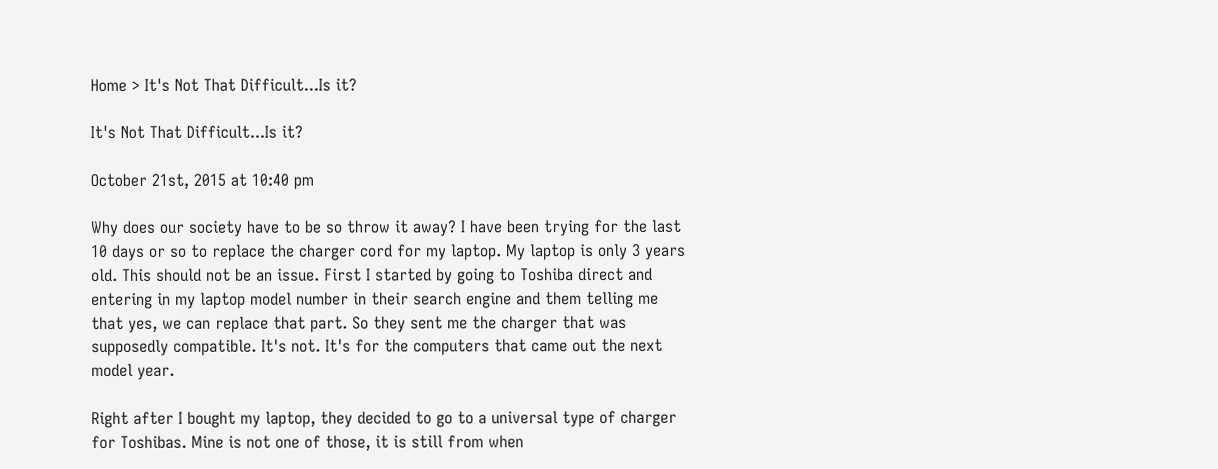Home > It's Not That Difficult...Is it?

It's Not That Difficult...Is it?

October 21st, 2015 at 10:40 pm

Why does our society have to be so throw it away? I have been trying for the last 10 days or so to replace the charger cord for my laptop. My laptop is only 3 years old. This should not be an issue. First I started by going to Toshiba direct and entering in my laptop model number in their search engine and them telling me that yes, we can replace that part. So they sent me the charger that was supposedly compatible. It's not. It's for the computers that came out the next model year.

Right after I bought my laptop, they decided to go to a universal type of charger for Toshibas. Mine is not one of those, it is still from when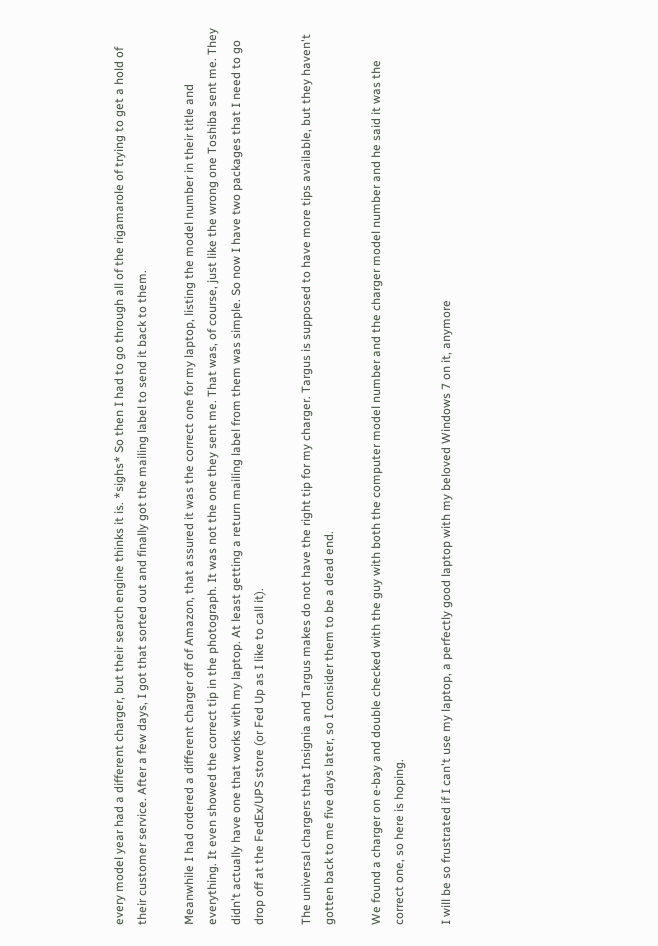every model year had a different charger, but their search engine thinks it is. *sighs* So then I had to go through all of the rigamarole of trying to get a hold of their customer service. After a few days, I got that sorted out and finally got the mailing label to send it back to them.

Meanwhile I had ordered a different charger off of Amazon, that assured it was the correct one for my laptop, listing the model number in their title and everything. It even showed the correct tip in the photograph. It was not the one they sent me. That was, of course, just like the wrong one Toshiba sent me. They didn't actually have one that works with my laptop. At least getting a return mailing label from them was simple. So now I have two packages that I need to go drop off at the FedEx/UPS store (or Fed Up as I like to call it).

The universal chargers that Insignia and Targus makes do not have the right tip for my charger. Targus is supposed to have more tips available, but they haven't gotten back to me five days later, so I consider them to be a dead end.

We found a charger on e-bay and double checked with the guy with both the computer model number and the charger model number and he said it was the correct one, so here is hoping.

I will be so frustrated if I can't use my laptop, a perfectly good laptop with my beloved Windows 7 on it, anymore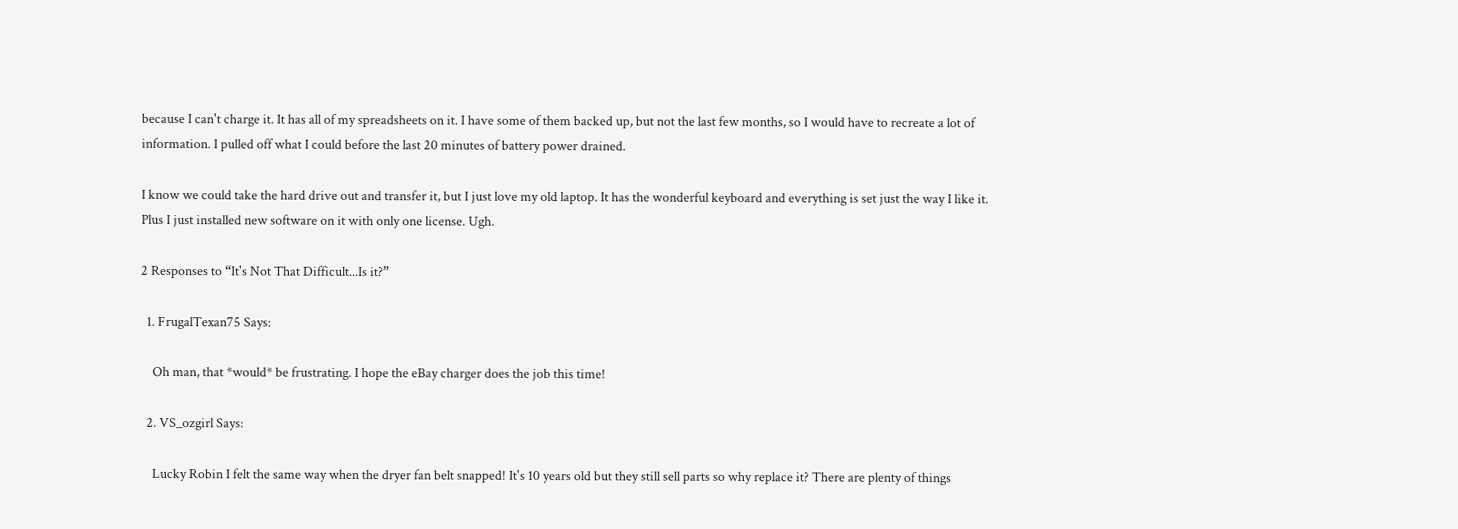because I can't charge it. It has all of my spreadsheets on it. I have some of them backed up, but not the last few months, so I would have to recreate a lot of information. I pulled off what I could before the last 20 minutes of battery power drained.

I know we could take the hard drive out and transfer it, but I just love my old laptop. It has the wonderful keyboard and everything is set just the way I like it. Plus I just installed new software on it with only one license. Ugh.

2 Responses to “It's Not That Difficult...Is it?”

  1. FrugalTexan75 Says:

    Oh man, that *would* be frustrating. I hope the eBay charger does the job this time!

  2. VS_ozgirl Says:

    Lucky Robin I felt the same way when the dryer fan belt snapped! It's 10 years old but they still sell parts so why replace it? There are plenty of things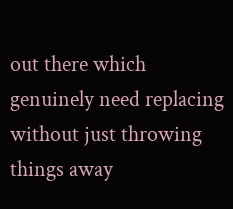out there which genuinely need replacing without just throwing things away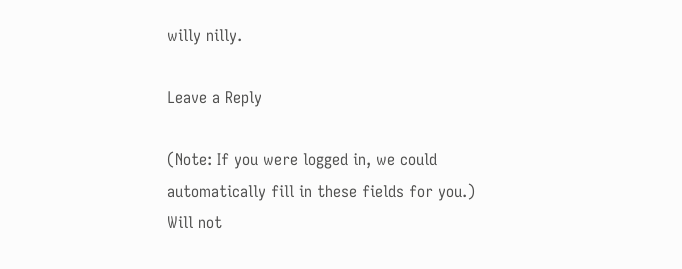willy nilly.

Leave a Reply

(Note: If you were logged in, we could automatically fill in these fields for you.)
Will not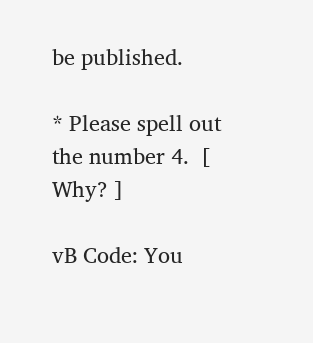be published.

* Please spell out the number 4.  [ Why? ]

vB Code: You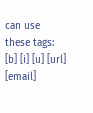can use these tags: [b] [i] [u] [url] [email]